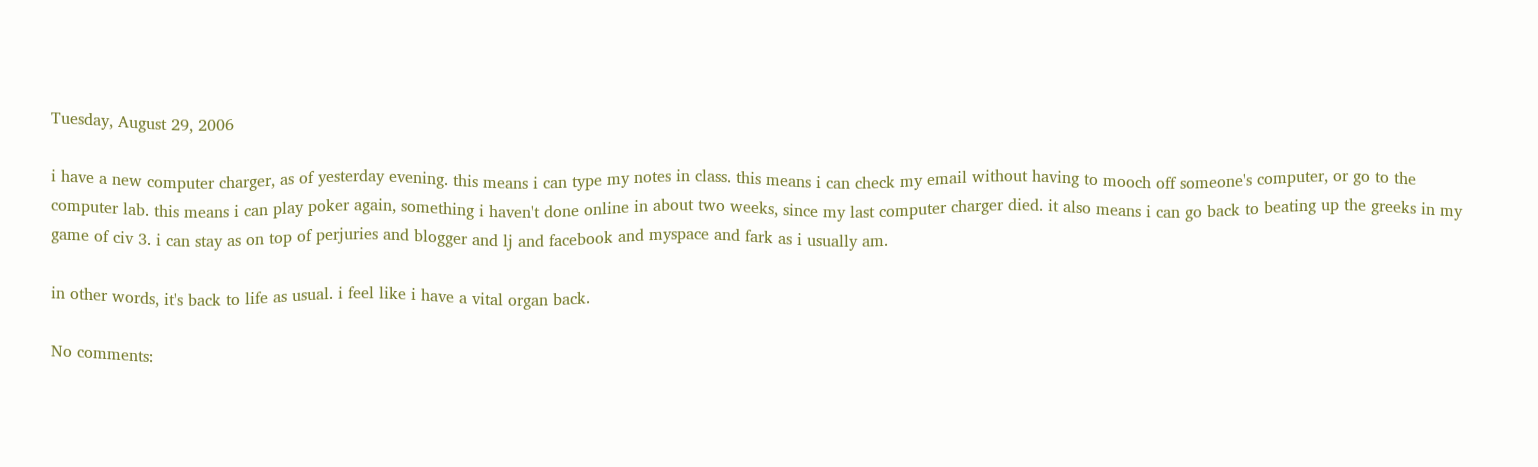Tuesday, August 29, 2006

i have a new computer charger, as of yesterday evening. this means i can type my notes in class. this means i can check my email without having to mooch off someone's computer, or go to the computer lab. this means i can play poker again, something i haven't done online in about two weeks, since my last computer charger died. it also means i can go back to beating up the greeks in my game of civ 3. i can stay as on top of perjuries and blogger and lj and facebook and myspace and fark as i usually am.

in other words, it's back to life as usual. i feel like i have a vital organ back.

No comments: